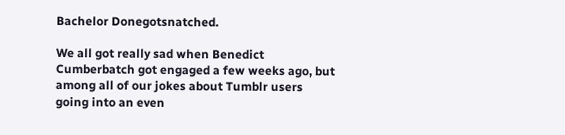Bachelor Donegotsnatched.

We all got really sad when Benedict Cumberbatch got engaged a few weeks ago, but among all of our jokes about Tumblr users going into an even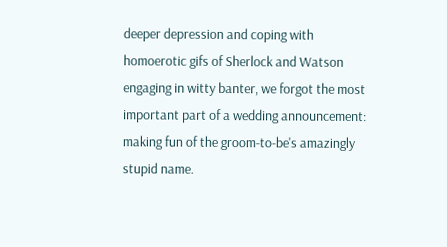deeper depression and coping with homoerotic gifs of Sherlock and Watson engaging in witty banter, we forgot the most important part of a wedding announcement: making fun of the groom-to-be's amazingly stupid name.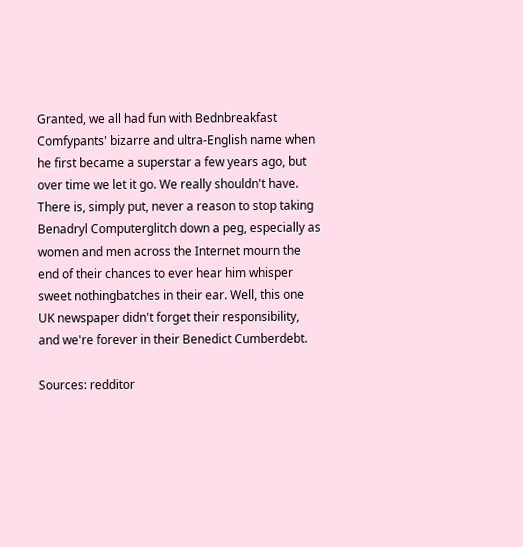Granted, we all had fun with Bednbreakfast Comfypants' bizarre and ultra-English name when he first became a superstar a few years ago, but over time we let it go. We really shouldn't have. There is, simply put, never a reason to stop taking Benadryl Computerglitch down a peg, especially as women and men across the Internet mourn the end of their chances to ever hear him whisper sweet nothingbatches in their ear. Well, this one UK newspaper didn't forget their responsibility, and we're forever in their Benedict Cumberdebt.

Sources: redditor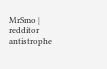MrSmo | redditor antistrophe